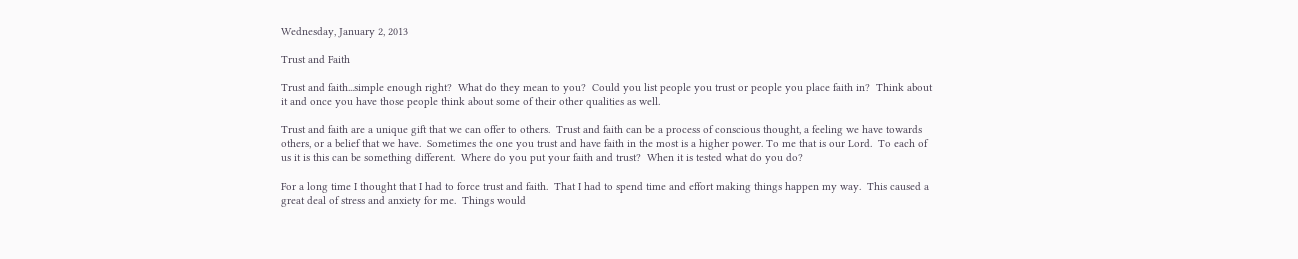Wednesday, January 2, 2013

Trust and Faith

Trust and faith...simple enough right?  What do they mean to you?  Could you list people you trust or people you place faith in?  Think about it and once you have those people think about some of their other qualities as well.

Trust and faith are a unique gift that we can offer to others.  Trust and faith can be a process of conscious thought, a feeling we have towards others, or a belief that we have.  Sometimes the one you trust and have faith in the most is a higher power. To me that is our Lord.  To each of us it is this can be something different.  Where do you put your faith and trust?  When it is tested what do you do?

For a long time I thought that I had to force trust and faith.  That I had to spend time and effort making things happen my way.  This caused a great deal of stress and anxiety for me.  Things would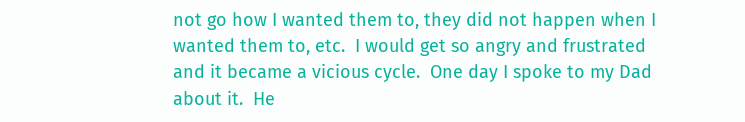not go how I wanted them to, they did not happen when I wanted them to, etc.  I would get so angry and frustrated and it became a vicious cycle.  One day I spoke to my Dad about it.  He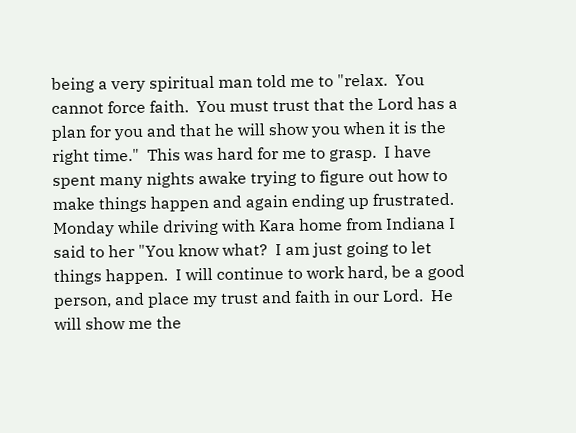being a very spiritual man told me to "relax.  You cannot force faith.  You must trust that the Lord has a plan for you and that he will show you when it is the right time."  This was hard for me to grasp.  I have spent many nights awake trying to figure out how to make things happen and again ending up frustrated.  Monday while driving with Kara home from Indiana I said to her "You know what?  I am just going to let things happen.  I will continue to work hard, be a good person, and place my trust and faith in our Lord.  He will show me the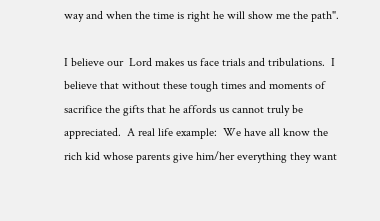way and when the time is right he will show me the path".

I believe our  Lord makes us face trials and tribulations.  I believe that without these tough times and moments of sacrifice the gifts that he affords us cannot truly be appreciated.  A real life example:  We have all know the rich kid whose parents give him/her everything they want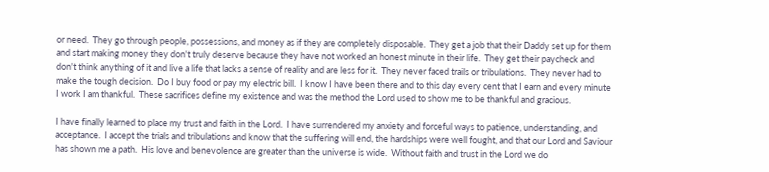or need.  They go through people, possessions, and money as if they are completely disposable.  They get a job that their Daddy set up for them and start making money they don't truly deserve because they have not worked an honest minute in their life.  They get their paycheck and don't think anything of it and live a life that lacks a sense of reality and are less for it.  They never faced trails or tribulations.  They never had to make the tough decision.  Do I buy food or pay my electric bill.  I know I have been there and to this day every cent that I earn and every minute I work I am thankful.  These sacrifices define my existence and was the method the Lord used to show me to be thankful and gracious.

I have finally learned to place my trust and faith in the Lord.  I have surrendered my anxiety and forceful ways to patience, understanding, and acceptance.  I accept the trials and tribulations and know that the suffering will end, the hardships were well fought, and that our Lord and Saviour has shown me a path.  His love and benevolence are greater than the universe is wide.  Without faith and trust in the Lord we do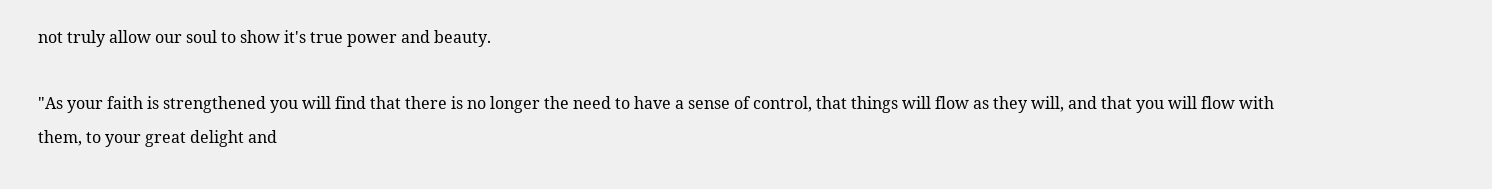not truly allow our soul to show it's true power and beauty.

"As your faith is strengthened you will find that there is no longer the need to have a sense of control, that things will flow as they will, and that you will flow with them, to your great delight and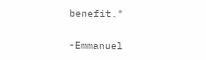benefit."

-Emmanuel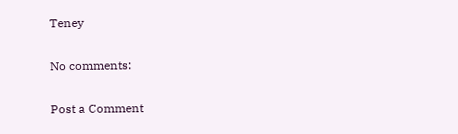Teney

No comments:

Post a Comment